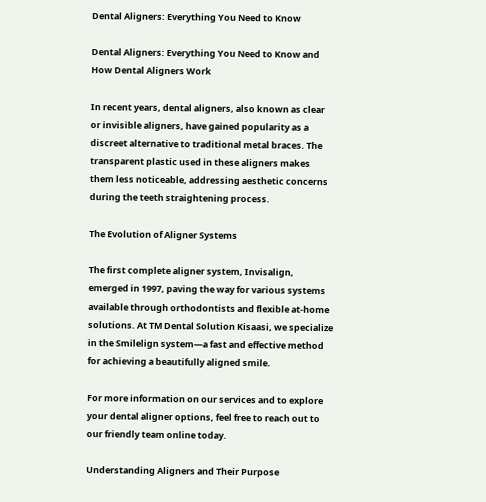Dental Aligners: Everything You Need to Know

Dental Aligners: Everything You Need to Know and How Dental Aligners Work

In recent years, dental aligners, also known as clear or invisible aligners, have gained popularity as a discreet alternative to traditional metal braces. The transparent plastic used in these aligners makes them less noticeable, addressing aesthetic concerns during the teeth straightening process.

The Evolution of Aligner Systems

The first complete aligner system, Invisalign, emerged in 1997, paving the way for various systems available through orthodontists and flexible at-home solutions. At TM Dental Solution Kisaasi, we specialize in the Smilelign system—a fast and effective method for achieving a beautifully aligned smile.

For more information on our services and to explore your dental aligner options, feel free to reach out to our friendly team online today.

Understanding Aligners and Their Purpose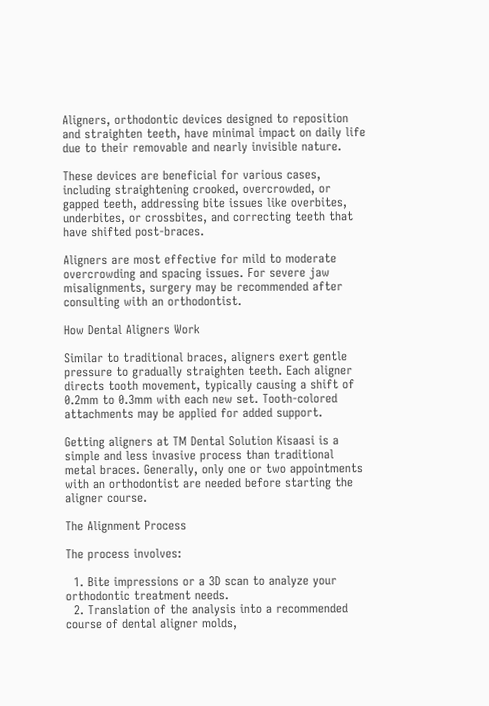Aligners, orthodontic devices designed to reposition and straighten teeth, have minimal impact on daily life due to their removable and nearly invisible nature.

These devices are beneficial for various cases, including straightening crooked, overcrowded, or gapped teeth, addressing bite issues like overbites, underbites, or crossbites, and correcting teeth that have shifted post-braces.

Aligners are most effective for mild to moderate overcrowding and spacing issues. For severe jaw misalignments, surgery may be recommended after consulting with an orthodontist.

How Dental Aligners Work

Similar to traditional braces, aligners exert gentle pressure to gradually straighten teeth. Each aligner directs tooth movement, typically causing a shift of 0.2mm to 0.3mm with each new set. Tooth-colored attachments may be applied for added support.

Getting aligners at TM Dental Solution Kisaasi is a simple and less invasive process than traditional metal braces. Generally, only one or two appointments with an orthodontist are needed before starting the aligner course.

The Alignment Process

The process involves:

  1. Bite impressions or a 3D scan to analyze your orthodontic treatment needs.
  2. Translation of the analysis into a recommended course of dental aligner molds,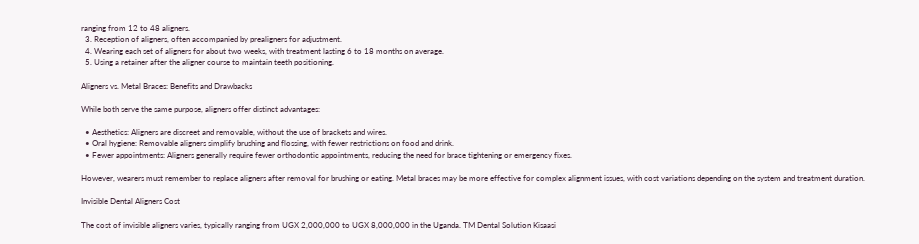ranging from 12 to 48 aligners.
  3. Reception of aligners, often accompanied by prealigners for adjustment.
  4. Wearing each set of aligners for about two weeks, with treatment lasting 6 to 18 months on average.
  5. Using a retainer after the aligner course to maintain teeth positioning.

Aligners vs. Metal Braces: Benefits and Drawbacks

While both serve the same purpose, aligners offer distinct advantages:

  • Aesthetics: Aligners are discreet and removable, without the use of brackets and wires.
  • Oral hygiene: Removable aligners simplify brushing and flossing, with fewer restrictions on food and drink.
  • Fewer appointments: Aligners generally require fewer orthodontic appointments, reducing the need for brace tightening or emergency fixes.

However, wearers must remember to replace aligners after removal for brushing or eating. Metal braces may be more effective for complex alignment issues, with cost variations depending on the system and treatment duration.

Invisible Dental Aligners Cost

The cost of invisible aligners varies, typically ranging from UGX 2,000,000 to UGX 8,000,000 in the Uganda. TM Dental Solution Kisaasi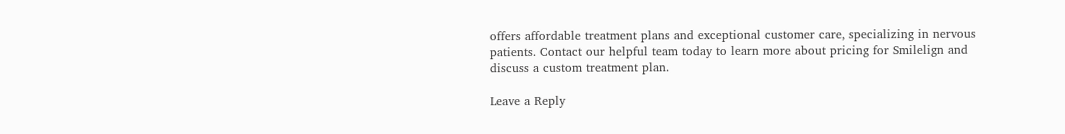offers affordable treatment plans and exceptional customer care, specializing in nervous patients. Contact our helpful team today to learn more about pricing for Smilelign and discuss a custom treatment plan.

Leave a Reply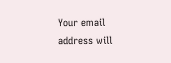Your email address will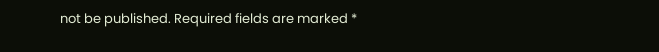not be published. Required fields are marked *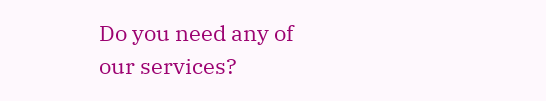Do you need any of our services?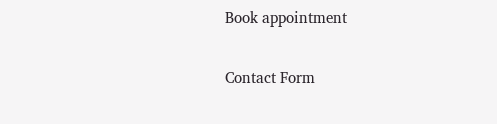Book appointment

Contact Form